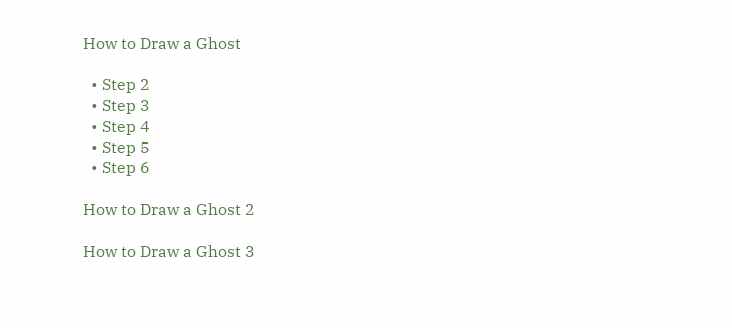How to Draw a Ghost

  • Step 2
  • Step 3
  • Step 4
  • Step 5
  • Step 6

How to Draw a Ghost 2

How to Draw a Ghost 3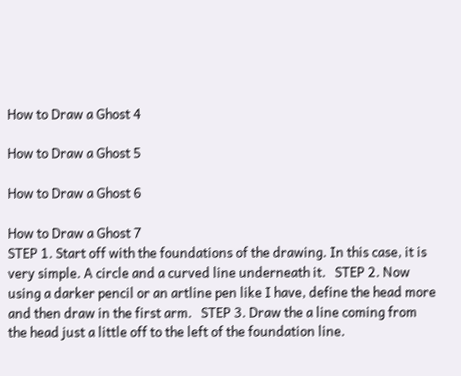How to Draw a Ghost 4

How to Draw a Ghost 5

How to Draw a Ghost 6

How to Draw a Ghost 7
STEP 1. Start off with the foundations of the drawing. In this case, it is very simple. A circle and a curved line underneath it.   STEP 2. Now using a darker pencil or an artline pen like I have, define the head more and then draw in the first arm.   STEP 3. Draw the a line coming from the head just a little off to the left of the foundation line.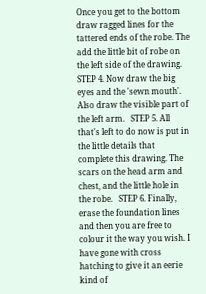Once you get to the bottom draw ragged lines for the tattered ends of the robe. The add the little bit of robe on the left side of the drawing.   STEP 4. Now draw the big eyes and the 'sewn mouth'. Also draw the visible part of the left arm.   STEP 5. All that's left to do now is put in the little details that complete this drawing. The scars on the head arm and chest, and the little hole in the robe.   STEP 6. Finally, erase the foundation lines and then you are free to colour it the way you wish. I have gone with cross hatching to give it an eerie kind of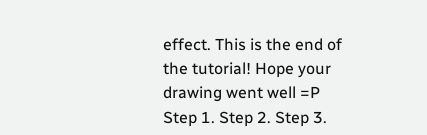effect. This is the end of the tutorial! Hope your drawing went well =P   Step 1. Step 2. Step 3.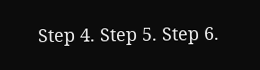Step 4. Step 5. Step 6.